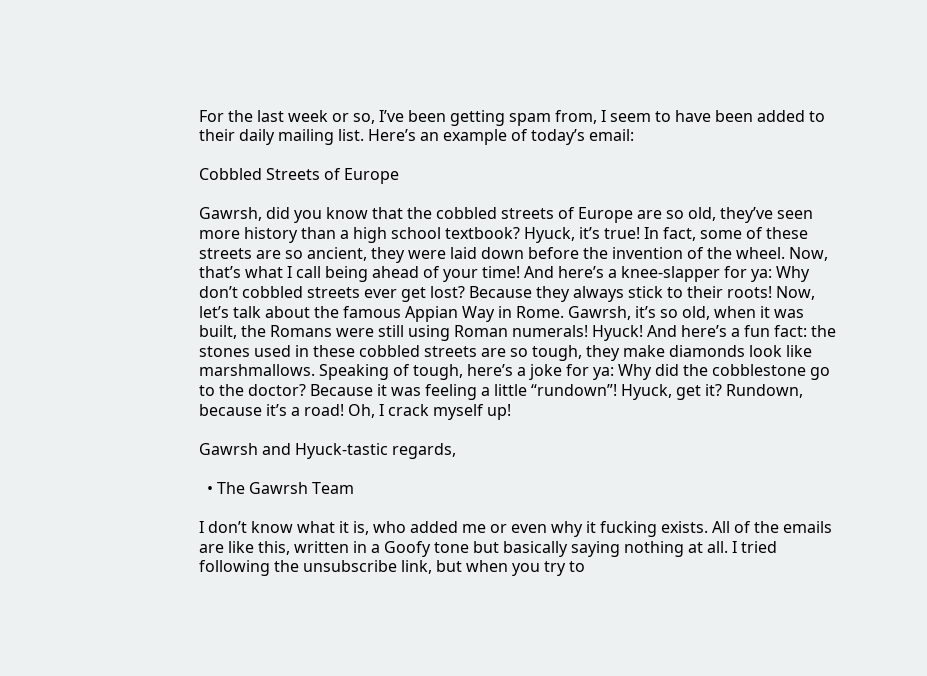For the last week or so, I’ve been getting spam from, I seem to have been added to their daily mailing list. Here’s an example of today’s email:

Cobbled Streets of Europe

Gawrsh, did you know that the cobbled streets of Europe are so old, they’ve seen more history than a high school textbook? Hyuck, it’s true! In fact, some of these streets are so ancient, they were laid down before the invention of the wheel. Now, that’s what I call being ahead of your time! And here’s a knee-slapper for ya: Why don’t cobbled streets ever get lost? Because they always stick to their roots! Now, let’s talk about the famous Appian Way in Rome. Gawrsh, it’s so old, when it was built, the Romans were still using Roman numerals! Hyuck! And here’s a fun fact: the stones used in these cobbled streets are so tough, they make diamonds look like marshmallows. Speaking of tough, here’s a joke for ya: Why did the cobblestone go to the doctor? Because it was feeling a little “rundown”! Hyuck, get it? Rundown, because it’s a road! Oh, I crack myself up!

Gawrsh and Hyuck-tastic regards,

  • The Gawrsh Team

I don’t know what it is, who added me or even why it fucking exists. All of the emails are like this, written in a Goofy tone but basically saying nothing at all. I tried following the unsubscribe link, but when you try to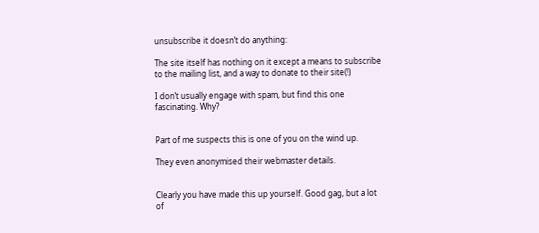unsubscribe it doesn’t do anything:

The site itself has nothing on it except a means to subscribe to the mailing list, and a way to donate to their site(!)

I don’t usually engage with spam, but find this one fascinating. Why?


Part of me suspects this is one of you on the wind up.

They even anonymised their webmaster details.


Clearly you have made this up yourself. Good gag, but a lot of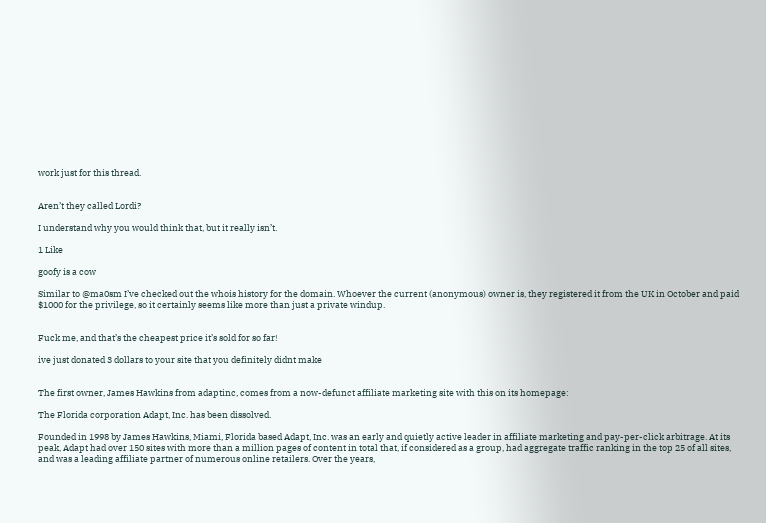work just for this thread.


Aren’t they called Lordi?

I understand why you would think that, but it really isn’t.

1 Like

goofy is a cow

Similar to @ma0sm I’ve checked out the whois history for the domain. Whoever the current (anonymous) owner is, they registered it from the UK in October and paid $1000 for the privilege, so it certainly seems like more than just a private windup.


Fuck me, and that’s the cheapest price it’s sold for so far!

ive just donated 3 dollars to your site that you definitely didnt make


The first owner, James Hawkins from adaptinc, comes from a now-defunct affiliate marketing site with this on its homepage:

The Florida corporation Adapt, Inc. has been dissolved.

Founded in 1998 by James Hawkins, Miami, Florida based Adapt, Inc. was an early and quietly active leader in affiliate marketing and pay-per-click arbitrage. At its peak, Adapt had over 150 sites with more than a million pages of content in total that, if considered as a group, had aggregate traffic ranking in the top 25 of all sites, and was a leading affiliate partner of numerous online retailers. Over the years,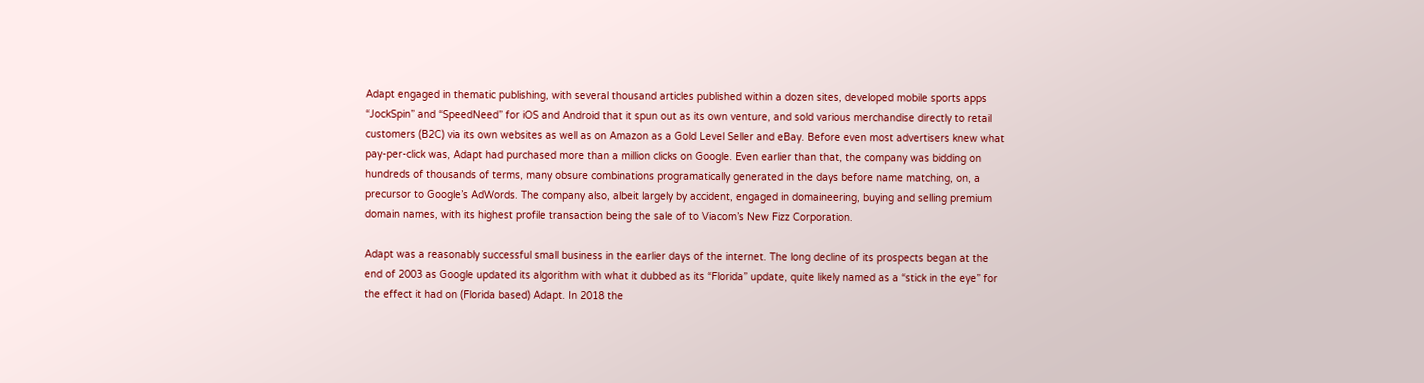Adapt engaged in thematic publishing, with several thousand articles published within a dozen sites, developed mobile sports apps “JockSpin” and “SpeedNeed” for iOS and Android that it spun out as its own venture, and sold various merchandise directly to retail customers (B2C) via its own websites as well as on Amazon as a Gold Level Seller and eBay. Before even most advertisers knew what pay-per-click was, Adapt had purchased more than a million clicks on Google. Even earlier than that, the company was bidding on hundreds of thousands of terms, many obsure combinations programatically generated in the days before name matching, on, a precursor to Google’s AdWords. The company also, albeit largely by accident, engaged in domaineering, buying and selling premium domain names, with its highest profile transaction being the sale of to Viacom’s New Fizz Corporation.

Adapt was a reasonably successful small business in the earlier days of the internet. The long decline of its prospects began at the end of 2003 as Google updated its algorithm with what it dubbed as its “Florida” update, quite likely named as a “stick in the eye” for the effect it had on (Florida based) Adapt. In 2018 the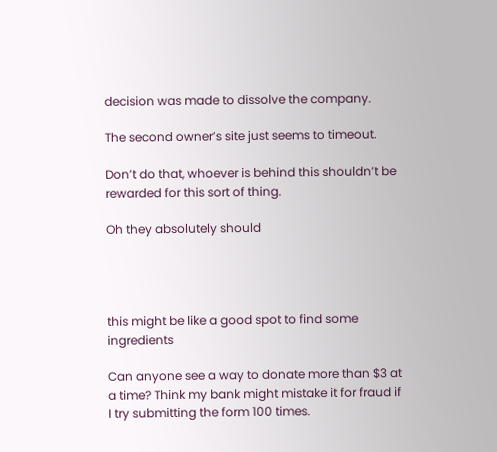decision was made to dissolve the company.

The second owner’s site just seems to timeout.

Don’t do that, whoever is behind this shouldn’t be rewarded for this sort of thing.

Oh they absolutely should




this might be like a good spot to find some ingredients

Can anyone see a way to donate more than $3 at a time? Think my bank might mistake it for fraud if I try submitting the form 100 times.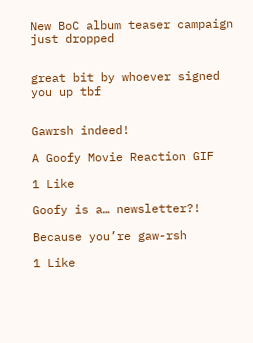New BoC album teaser campaign just dropped


great bit by whoever signed you up tbf


Gawrsh indeed!

A Goofy Movie Reaction GIF

1 Like

Goofy is a… newsletter?!

Because you’re gaw-rsh

1 Like